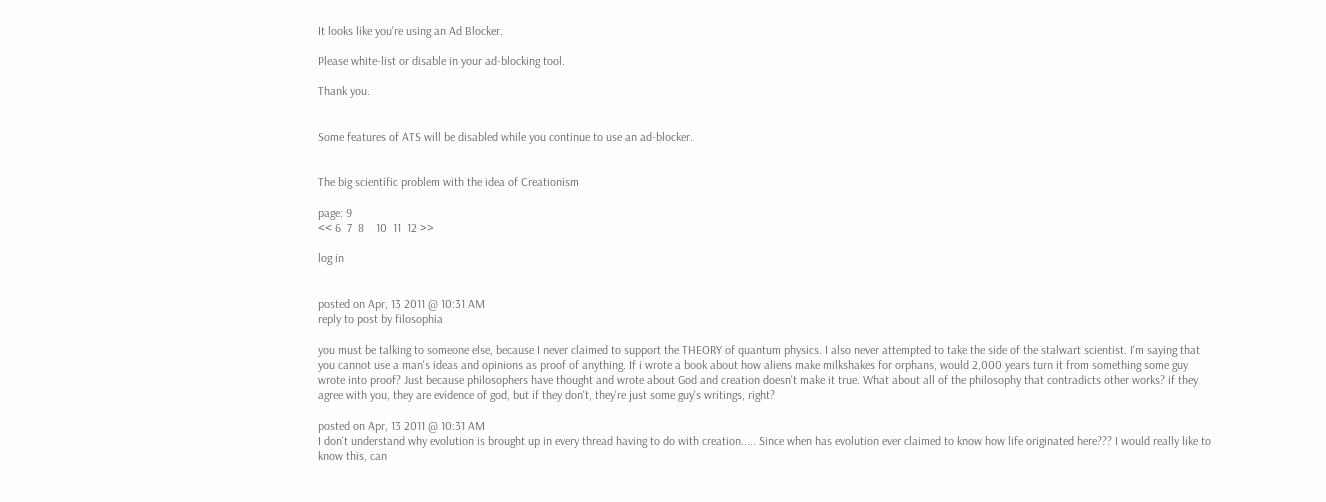It looks like you're using an Ad Blocker.

Please white-list or disable in your ad-blocking tool.

Thank you.


Some features of ATS will be disabled while you continue to use an ad-blocker.


The big scientific problem with the idea of Creationism

page: 9
<< 6  7  8    10  11  12 >>

log in


posted on Apr, 13 2011 @ 10:31 AM
reply to post by filosophia

you must be talking to someone else, because I never claimed to support the THEORY of quantum physics. I also never attempted to take the side of the stalwart scientist. I'm saying that you cannot use a man's ideas and opinions as proof of anything. If i wrote a book about how aliens make milkshakes for orphans, would 2,000 years turn it from something some guy wrote into proof? Just because philosophers have thought and wrote about God and creation doesn't make it true. What about all of the philosophy that contradicts other works? if they agree with you, they are evidence of god, but if they don't, they're just some guy's writings, right?

posted on Apr, 13 2011 @ 10:31 AM
I don't understand why evolution is brought up in every thread having to do with creation..... Since when has evolution ever claimed to know how life originated here??? I would really like to know this, can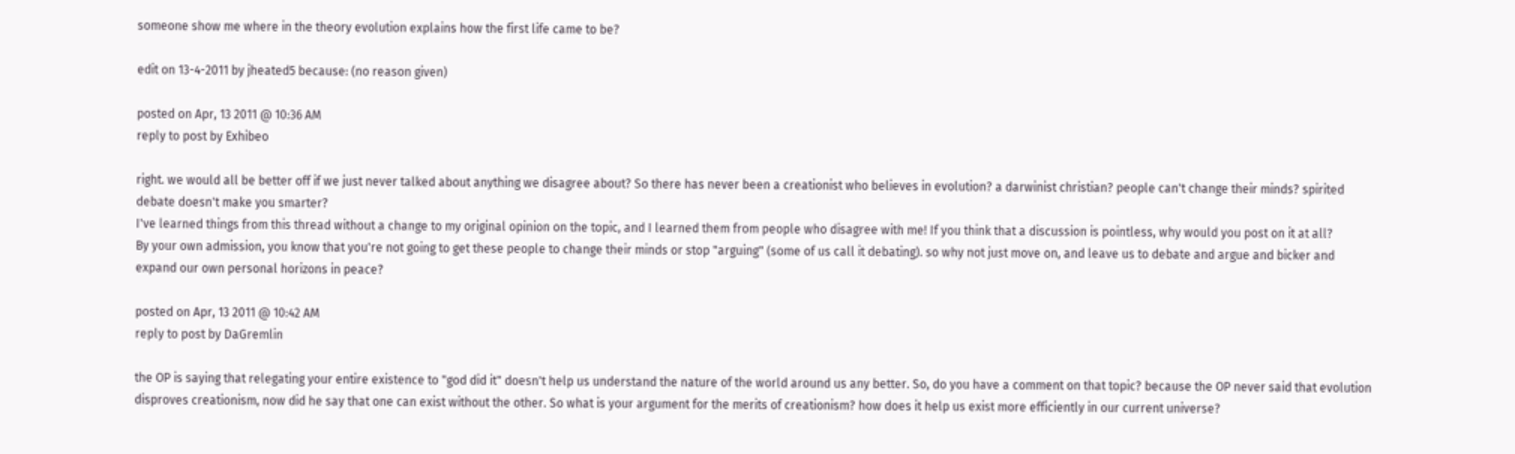someone show me where in the theory evolution explains how the first life came to be?

edit on 13-4-2011 by jheated5 because: (no reason given)

posted on Apr, 13 2011 @ 10:36 AM
reply to post by Exhibeo

right. we would all be better off if we just never talked about anything we disagree about? So there has never been a creationist who believes in evolution? a darwinist christian? people can't change their minds? spirited debate doesn't make you smarter?
I've learned things from this thread without a change to my original opinion on the topic, and I learned them from people who disagree with me! If you think that a discussion is pointless, why would you post on it at all?
By your own admission, you know that you're not going to get these people to change their minds or stop "arguing" (some of us call it debating). so why not just move on, and leave us to debate and argue and bicker and expand our own personal horizons in peace?

posted on Apr, 13 2011 @ 10:42 AM
reply to post by DaGremlin

the OP is saying that relegating your entire existence to "god did it" doesn't help us understand the nature of the world around us any better. So, do you have a comment on that topic? because the OP never said that evolution disproves creationism, now did he say that one can exist without the other. So what is your argument for the merits of creationism? how does it help us exist more efficiently in our current universe?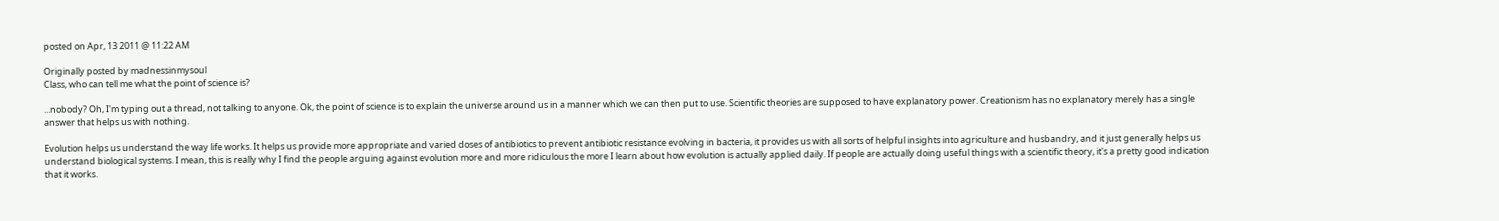posted on Apr, 13 2011 @ 11:22 AM

Originally posted by madnessinmysoul
Class, who can tell me what the point of science is?

...nobody? Oh, I'm typing out a thread, not talking to anyone. Ok, the point of science is to explain the universe around us in a manner which we can then put to use. Scientific theories are supposed to have explanatory power. Creationism has no explanatory merely has a single answer that helps us with nothing.

Evolution helps us understand the way life works. It helps us provide more appropriate and varied doses of antibiotics to prevent antibiotic resistance evolving in bacteria, it provides us with all sorts of helpful insights into agriculture and husbandry, and it just generally helps us understand biological systems. I mean, this is really why I find the people arguing against evolution more and more ridiculous the more I learn about how evolution is actually applied daily. If people are actually doing useful things with a scientific theory, it's a pretty good indication that it works.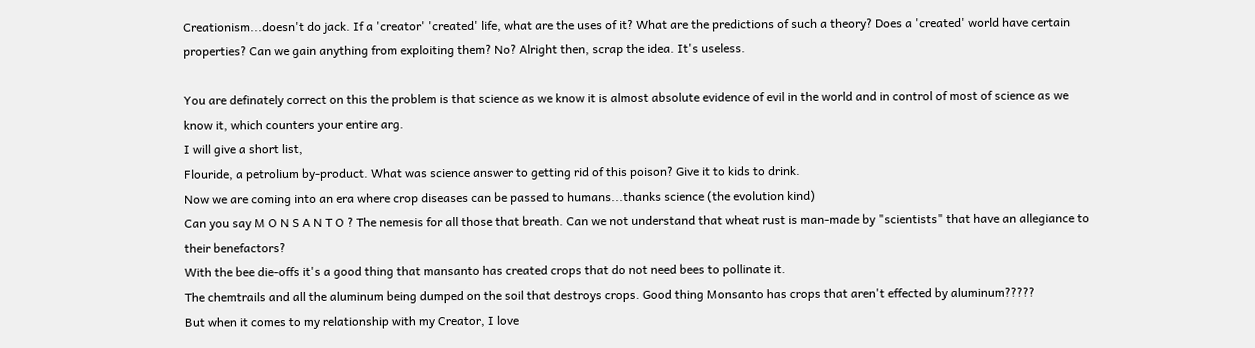Creationism...doesn't do jack. If a 'creator' 'created' life, what are the uses of it? What are the predictions of such a theory? Does a 'created' world have certain properties? Can we gain anything from exploiting them? No? Alright then, scrap the idea. It's useless.

You are definately correct on this the problem is that science as we know it is almost absolute evidence of evil in the world and in control of most of science as we know it, which counters your entire arg.
I will give a short list,
Flouride, a petrolium by-product. What was science answer to getting rid of this poison? Give it to kids to drink.
Now we are coming into an era where crop diseases can be passed to humans...thanks science (the evolution kind)
Can you say M O N S A N T O ? The nemesis for all those that breath. Can we not understand that wheat rust is man-made by "scientists" that have an allegiance to their benefactors?
With the bee die-offs it's a good thing that mansanto has created crops that do not need bees to pollinate it.
The chemtrails and all the aluminum being dumped on the soil that destroys crops. Good thing Monsanto has crops that aren't effected by aluminum?????
But when it comes to my relationship with my Creator, I love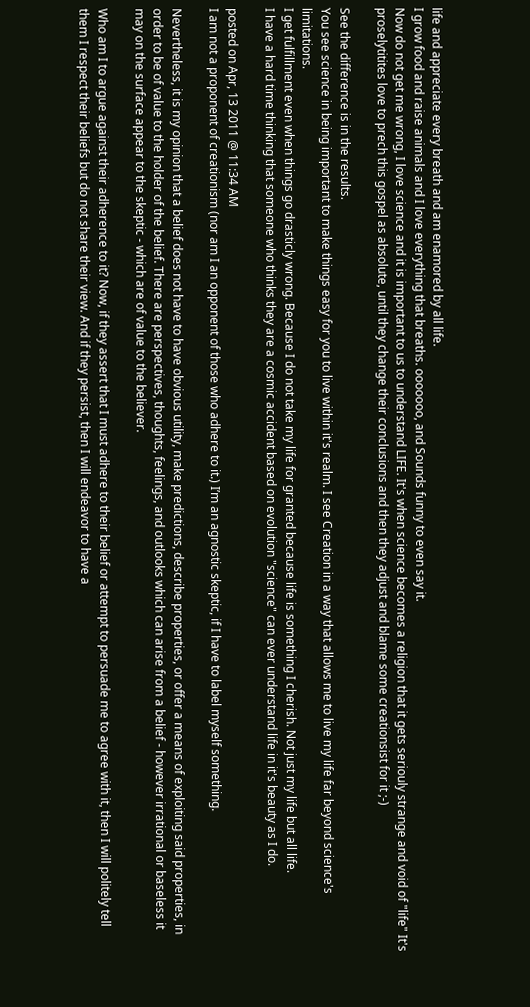life and appreciate every breath and am enamored by all life.
I grow food and raise animals and I love everything that breaths. ooooooo, and Sounds funny to even say it.
Now do not get me wrong, I love science and it is important to us to understand LIFE. It's when science becomes a religion that it gets seriouly strange and void of "life" It's proselytitites love to prech this gospel as absolute, until they change their conclusions and then they adjust and blame some creationsist for it ;-)

See the difference is in the results.
You see science in being important to make things easy for you to live within it's realm. I see Creation in a way that allows me to live my life far beyond science's limitations.
I get fulfillment even when things go drasticly wrong. Because I do not take my life for granted because life is something I cherish. Not just my life but all life.
I have a hard time thinking that someone who thinks they are a cosmic accident based on evolution "science" can ever understand life in it's beauty as I do.

posted on Apr, 13 2011 @ 11:34 AM
I am not a proponent of creationism (nor am I an opponent of those who adhere to it.) I’m an agnostic skeptic, if I have to label myself something.

Nevertheless, it is my opinion that a belief does not have to have obvious utility, make predictions, describe properties, or offer a means of exploiting said properties, in order to be of value to the holder of the belief. There are perspectives, thoughts, feelings, and outlooks which can arise from a belief - however irrational or baseless it may on the surface appear to the skeptic - which are of value to the believer.

Who am I to argue against their adherence to it? Now, if they assert that I must adhere to their belief or attempt to persuade me to agree with it, then I will politely tell them I respect their beliefs but do not share their view. And if they persist, then I will endeavor to have a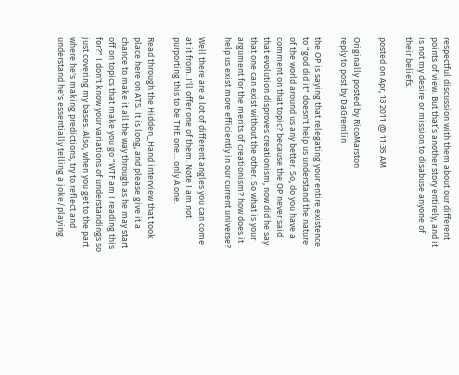respectful discussion with them about our different points of view. But that’s another story entirely, and it is not my desire or mission to disabuse anyone of their beliefs.

posted on Apr, 13 2011 @ 11:35 AM

Originally posted by RicoMarston
reply to post by DaGremlin

the OP is saying that relegating your entire existence to "god did it" doesn't help us understand the nature of the world around us any better. So, do you have a comment on that topic? because the OP never said that evolution disproves creationism, now did he say that one can exist without the other. So what is your argument for the merits of creationism? how does it help us exist more efficiently in our current universe?

Well there are a lot of different angles you can come at it from. I'll offer one of them. Note I am not purporting this to be THE one... only A one.

Read through the Hidden_Hand interview that took place here on ATS. It is long, and please give it a chance to make it all the way through as he may start off on topics that make you go "WTF am I reading this for?" I don't know your variations of understandings so just covering my bases. Also, when you get to the part where he's making predictions, try to reflect and understand he's essentially telling a joke/playing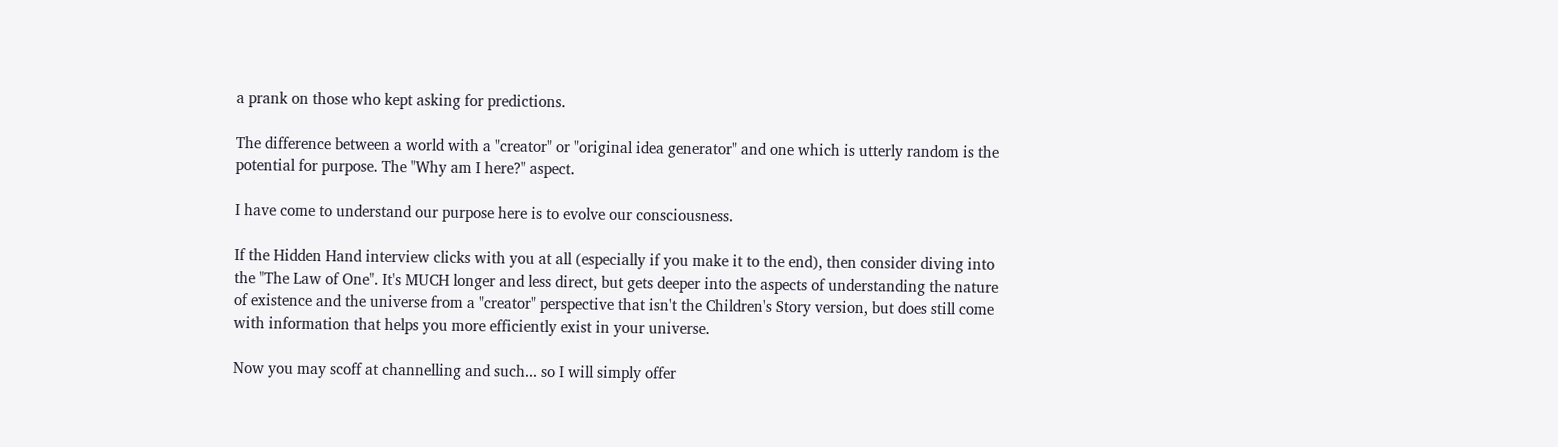a prank on those who kept asking for predictions.

The difference between a world with a "creator" or "original idea generator" and one which is utterly random is the potential for purpose. The "Why am I here?" aspect.

I have come to understand our purpose here is to evolve our consciousness.

If the Hidden Hand interview clicks with you at all (especially if you make it to the end), then consider diving into the "The Law of One". It's MUCH longer and less direct, but gets deeper into the aspects of understanding the nature of existence and the universe from a "creator" perspective that isn't the Children's Story version, but does still come with information that helps you more efficiently exist in your universe.

Now you may scoff at channelling and such... so I will simply offer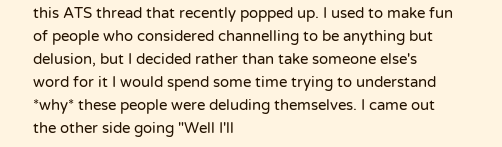this ATS thread that recently popped up. I used to make fun of people who considered channelling to be anything but delusion, but I decided rather than take someone else's word for it I would spend some time trying to understand *why* these people were deluding themselves. I came out the other side going "Well I'll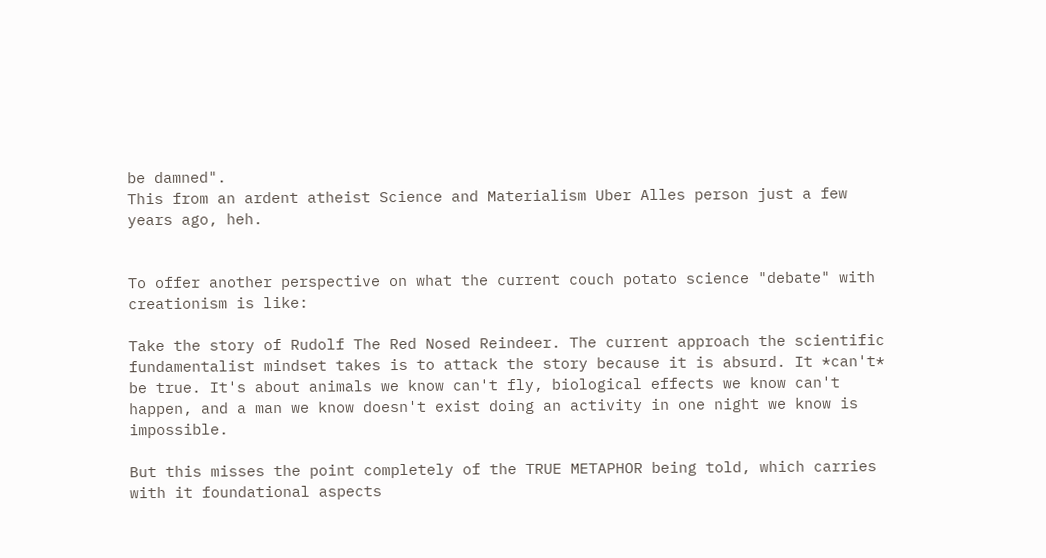be damned".
This from an ardent atheist Science and Materialism Uber Alles person just a few years ago, heh.


To offer another perspective on what the current couch potato science "debate" with creationism is like:

Take the story of Rudolf The Red Nosed Reindeer. The current approach the scientific fundamentalist mindset takes is to attack the story because it is absurd. It *can't* be true. It's about animals we know can't fly, biological effects we know can't happen, and a man we know doesn't exist doing an activity in one night we know is impossible.

But this misses the point completely of the TRUE METAPHOR being told, which carries with it foundational aspects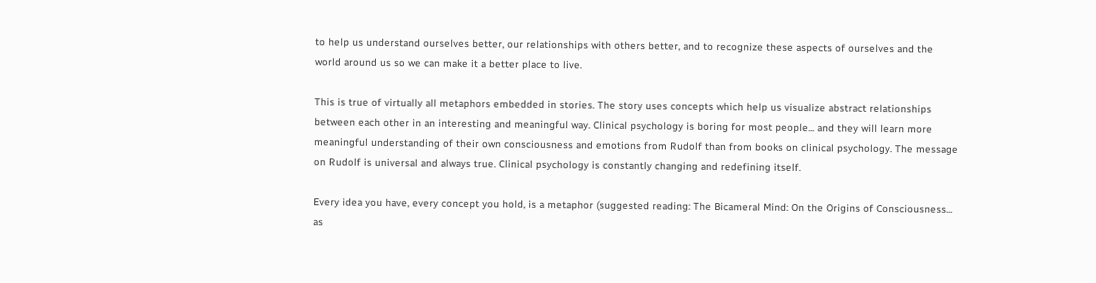to help us understand ourselves better, our relationships with others better, and to recognize these aspects of ourselves and the world around us so we can make it a better place to live.

This is true of virtually all metaphors embedded in stories. The story uses concepts which help us visualize abstract relationships between each other in an interesting and meaningful way. Clinical psychology is boring for most people... and they will learn more meaningful understanding of their own consciousness and emotions from Rudolf than from books on clinical psychology. The message on Rudolf is universal and always true. Clinical psychology is constantly changing and redefining itself.

Every idea you have, every concept you hold, is a metaphor (suggested reading: The Bicameral Mind: On the Origins of Consciousness... as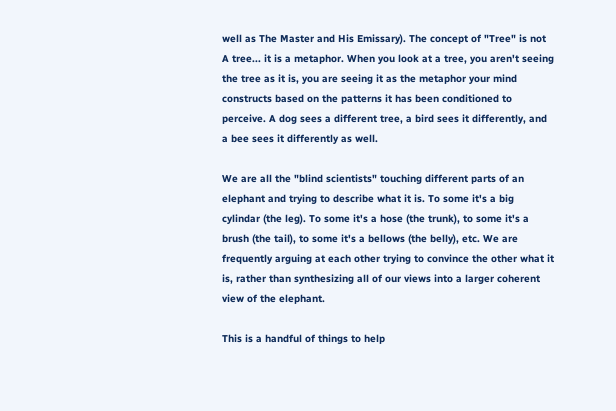well as The Master and His Emissary). The concept of "Tree" is not A tree... it is a metaphor. When you look at a tree, you aren't seeing the tree as it is, you are seeing it as the metaphor your mind constructs based on the patterns it has been conditioned to perceive. A dog sees a different tree, a bird sees it differently, and a bee sees it differently as well.

We are all the "blind scientists" touching different parts of an elephant and trying to describe what it is. To some it's a big cylindar (the leg). To some it's a hose (the trunk), to some it's a brush (the tail), to some it's a bellows (the belly), etc. We are frequently arguing at each other trying to convince the other what it is, rather than synthesizing all of our views into a larger coherent view of the elephant.

This is a handful of things to help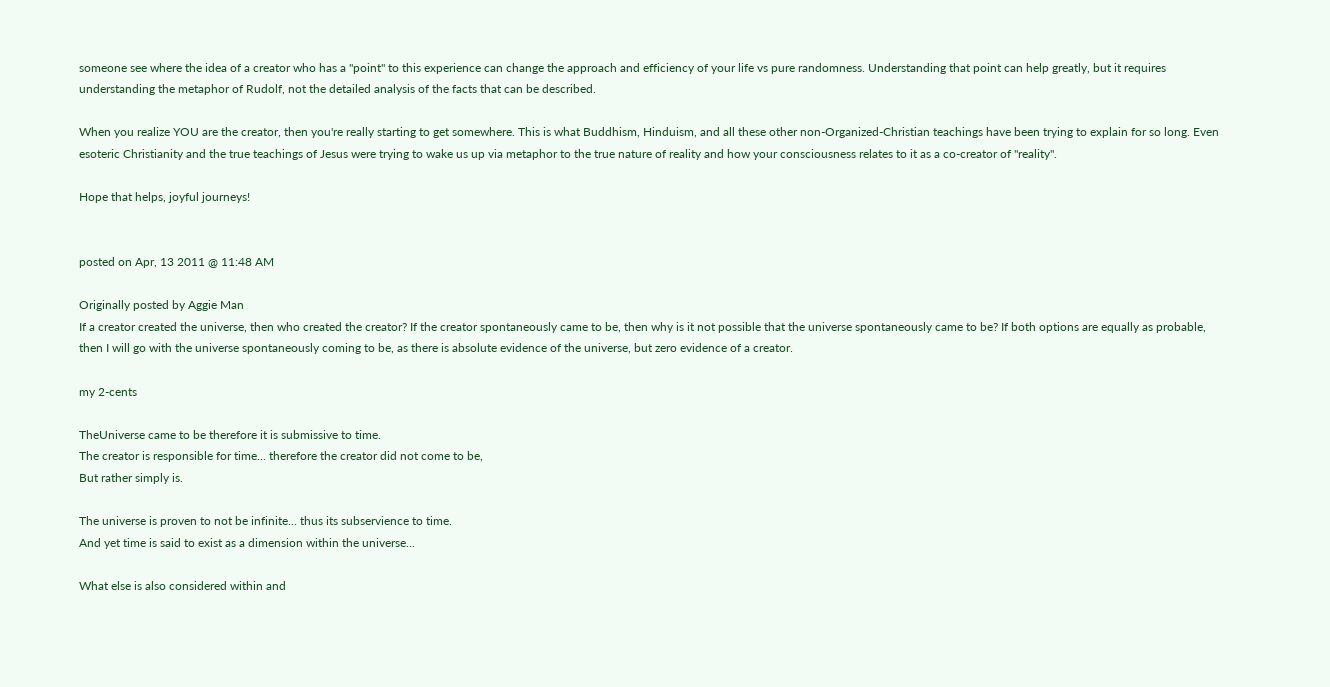someone see where the idea of a creator who has a "point" to this experience can change the approach and efficiency of your life vs pure randomness. Understanding that point can help greatly, but it requires understanding the metaphor of Rudolf, not the detailed analysis of the facts that can be described.

When you realize YOU are the creator, then you're really starting to get somewhere. This is what Buddhism, Hinduism, and all these other non-Organized-Christian teachings have been trying to explain for so long. Even esoteric Christianity and the true teachings of Jesus were trying to wake us up via metaphor to the true nature of reality and how your consciousness relates to it as a co-creator of "reality".

Hope that helps, joyful journeys!


posted on Apr, 13 2011 @ 11:48 AM

Originally posted by Aggie Man
If a creator created the universe, then who created the creator? If the creator spontaneously came to be, then why is it not possible that the universe spontaneously came to be? If both options are equally as probable, then I will go with the universe spontaneously coming to be, as there is absolute evidence of the universe, but zero evidence of a creator.

my 2-cents

TheUniverse came to be therefore it is submissive to time.
The creator is responsible for time... therefore the creator did not come to be,
But rather simply is.

The universe is proven to not be infinite... thus its subservience to time.
And yet time is said to exist as a dimension within the universe...

What else is also considered within and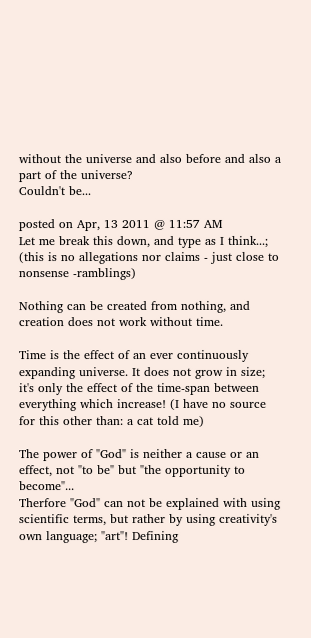without the universe and also before and also a part of the universe?
Couldn't be...

posted on Apr, 13 2011 @ 11:57 AM
Let me break this down, and type as I think...;
(this is no allegations nor claims - just close to nonsense -ramblings)

Nothing can be created from nothing, and creation does not work without time.

Time is the effect of an ever continuously expanding universe. It does not grow in size; it's only the effect of the time-span between everything which increase! (I have no source for this other than: a cat told me)

The power of "God" is neither a cause or an effect, not "to be" but "the opportunity to become"...
Therfore "God" can not be explained with using scientific terms, but rather by using creativity's own language; "art"! Defining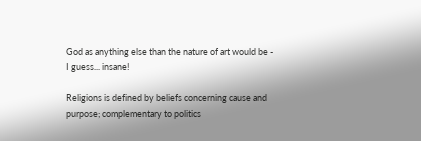God as anything else than the nature of art would be - I guess... insane!

Religions is defined by beliefs concerning cause and purpose; complementary to politics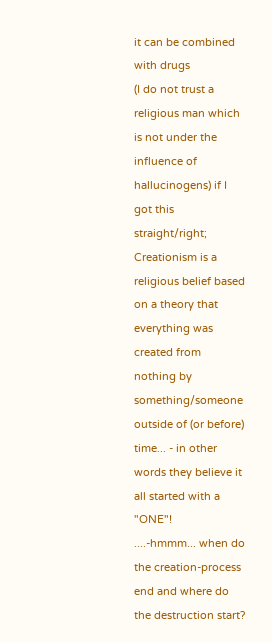it can be combined with drugs
(I do not trust a religious man which is not under the influence of hallucinogens) if I got this straight/right; Creationism is a religious belief based on a theory that everything was created from nothing by something/someone outside of (or before) time... - in other words they believe it all started with a "ONE"!
....-hmmm... when do the creation-process end and where do the destruction start?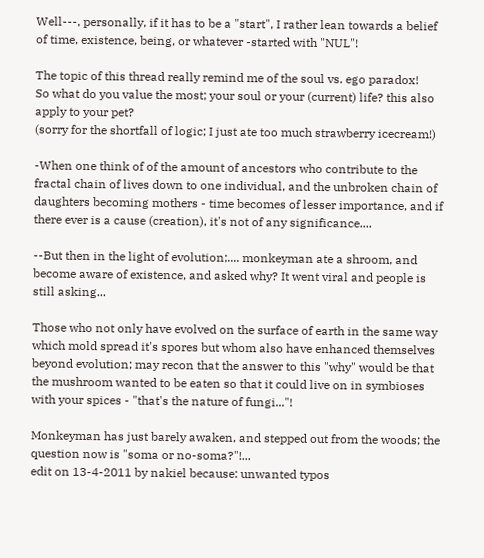Well---, personally, if it has to be a "start", I rather lean towards a belief of time, existence, being, or whatever -started with "NUL"!

The topic of this thread really remind me of the soul vs. ego paradox!
So what do you value the most; your soul or your (current) life? this also apply to your pet?
(sorry for the shortfall of logic; I just ate too much strawberry icecream!)

-When one think of of the amount of ancestors who contribute to the fractal chain of lives down to one individual, and the unbroken chain of daughters becoming mothers - time becomes of lesser importance, and if there ever is a cause (creation), it's not of any significance....

--But then in the light of evolution;.... monkeyman ate a shroom, and become aware of existence, and asked why? It went viral and people is still asking...

Those who not only have evolved on the surface of earth in the same way which mold spread it's spores but whom also have enhanced themselves beyond evolution; may recon that the answer to this "why" would be that the mushroom wanted to be eaten so that it could live on in symbioses with your spices - "that's the nature of fungi..."!

Monkeyman has just barely awaken, and stepped out from the woods; the question now is "soma or no-soma?"!...
edit on 13-4-2011 by nakiel because: unwanted typos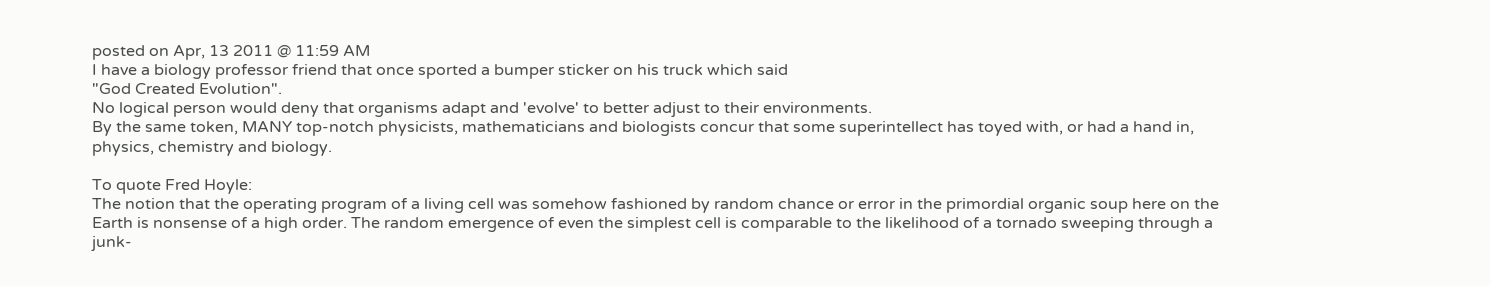posted on Apr, 13 2011 @ 11:59 AM
I have a biology professor friend that once sported a bumper sticker on his truck which said
"God Created Evolution".
No logical person would deny that organisms adapt and 'evolve' to better adjust to their environments.
By the same token, MANY top-notch physicists, mathematicians and biologists concur that some superintellect has toyed with, or had a hand in, physics, chemistry and biology.

To quote Fred Hoyle:
The notion that the operating program of a living cell was somehow fashioned by random chance or error in the primordial organic soup here on the Earth is nonsense of a high order. The random emergence of even the simplest cell is comparable to the likelihood of a tornado sweeping through a junk-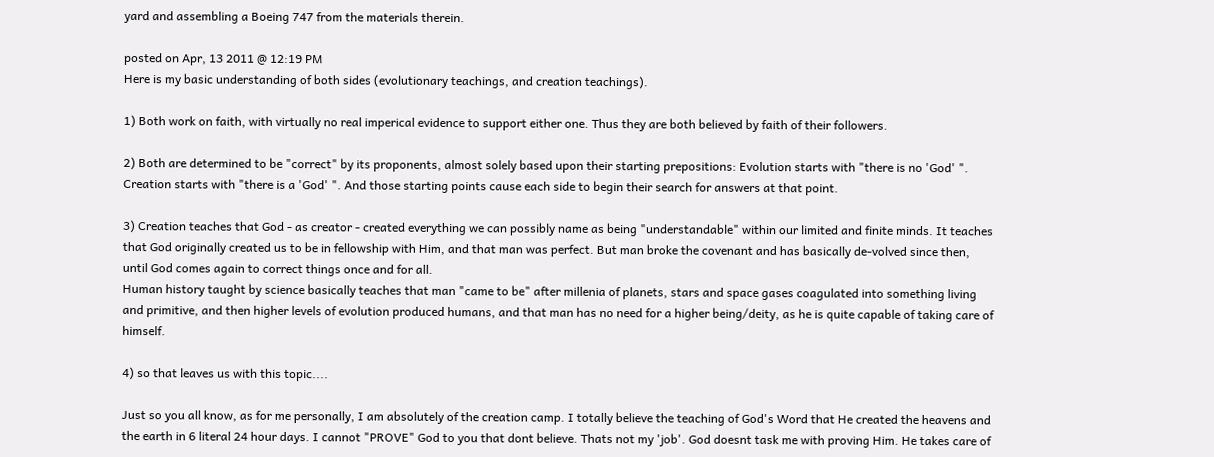yard and assembling a Boeing 747 from the materials therein.

posted on Apr, 13 2011 @ 12:19 PM
Here is my basic understanding of both sides (evolutionary teachings, and creation teachings).

1) Both work on faith, with virtually no real imperical evidence to support either one. Thus they are both believed by faith of their followers.

2) Both are determined to be "correct" by its proponents, almost solely based upon their starting prepositions: Evolution starts with "there is no 'God' ". Creation starts with "there is a 'God' ". And those starting points cause each side to begin their search for answers at that point.

3) Creation teaches that God - as creator - created everything we can possibly name as being "understandable" within our limited and finite minds. It teaches that God originally created us to be in fellowship with Him, and that man was perfect. But man broke the covenant and has basically de-volved since then, until God comes again to correct things once and for all.
Human history taught by science basically teaches that man "came to be" after millenia of planets, stars and space gases coagulated into something living and primitive, and then higher levels of evolution produced humans, and that man has no need for a higher being/deity, as he is quite capable of taking care of himself.

4) so that leaves us with this topic....

Just so you all know, as for me personally, I am absolutely of the creation camp. I totally believe the teaching of God's Word that He created the heavens and the earth in 6 literal 24 hour days. I cannot "PROVE" God to you that dont believe. Thats not my 'job'. God doesnt task me with proving Him. He takes care of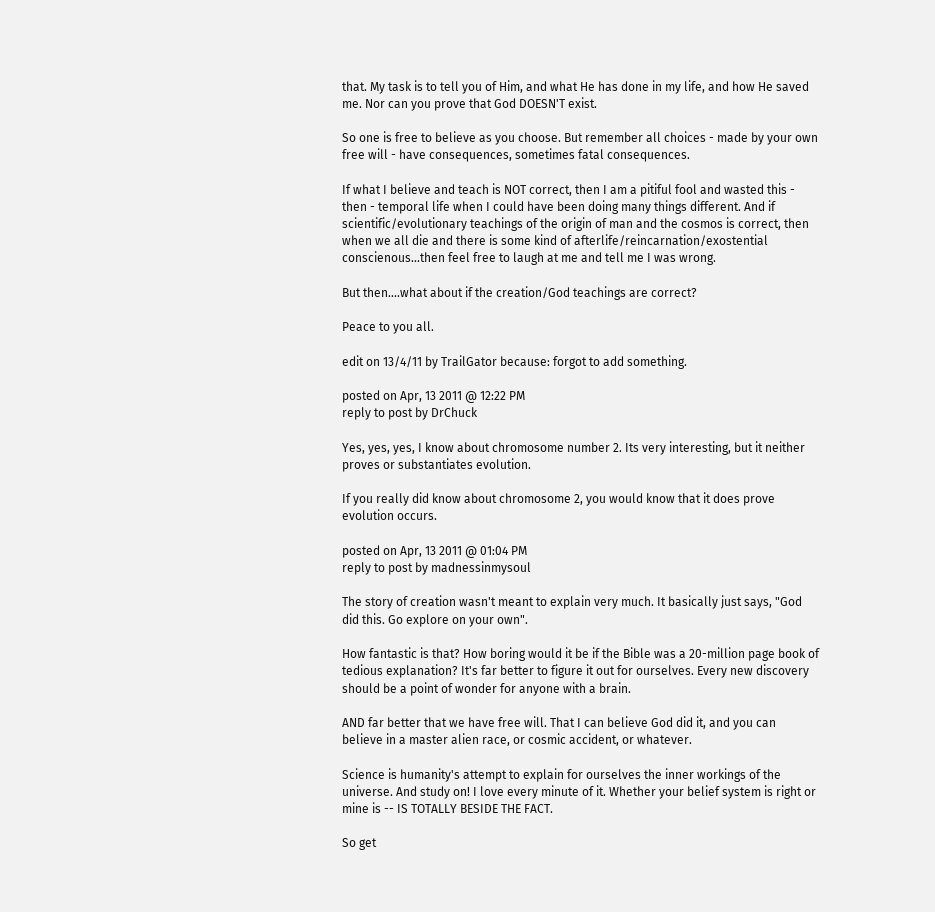that. My task is to tell you of Him, and what He has done in my life, and how He saved me. Nor can you prove that God DOESN'T exist.

So one is free to believe as you choose. But remember all choices - made by your own free will - have consequences, sometimes fatal consequences.

If what I believe and teach is NOT correct, then I am a pitiful fool and wasted this - then - temporal life when I could have been doing many things different. And if scientific/evolutionary teachings of the origin of man and the cosmos is correct, then when we all die and there is some kind of afterlife/reincarnation/exostential conscienous...then feel free to laugh at me and tell me I was wrong.

But then....what about if the creation/God teachings are correct?

Peace to you all.

edit on 13/4/11 by TrailGator because: forgot to add something.

posted on Apr, 13 2011 @ 12:22 PM
reply to post by DrChuck

Yes, yes, yes, I know about chromosome number 2. Its very interesting, but it neither proves or substantiates evolution.

If you really did know about chromosome 2, you would know that it does prove evolution occurs.

posted on Apr, 13 2011 @ 01:04 PM
reply to post by madnessinmysoul

The story of creation wasn't meant to explain very much. It basically just says, "God did this. Go explore on your own".

How fantastic is that? How boring would it be if the Bible was a 20-million page book of tedious explanation? It's far better to figure it out for ourselves. Every new discovery should be a point of wonder for anyone with a brain.

AND far better that we have free will. That I can believe God did it, and you can believe in a master alien race, or cosmic accident, or whatever.

Science is humanity's attempt to explain for ourselves the inner workings of the universe. And study on! I love every minute of it. Whether your belief system is right or mine is -- IS TOTALLY BESIDE THE FACT.

So get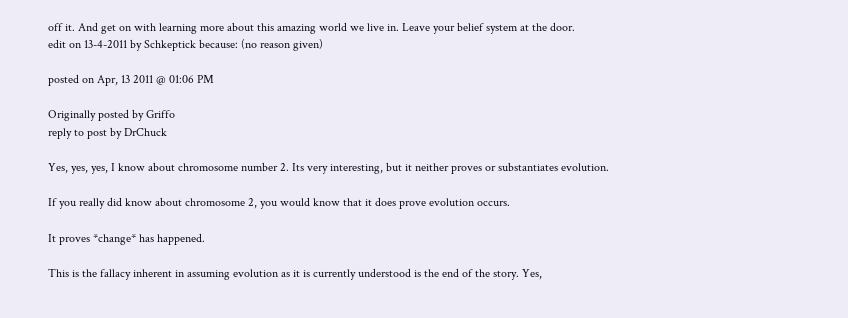off it. And get on with learning more about this amazing world we live in. Leave your belief system at the door.
edit on 13-4-2011 by Schkeptick because: (no reason given)

posted on Apr, 13 2011 @ 01:06 PM

Originally posted by Griffo
reply to post by DrChuck

Yes, yes, yes, I know about chromosome number 2. Its very interesting, but it neither proves or substantiates evolution.

If you really did know about chromosome 2, you would know that it does prove evolution occurs.

It proves *change* has happened.

This is the fallacy inherent in assuming evolution as it is currently understood is the end of the story. Yes,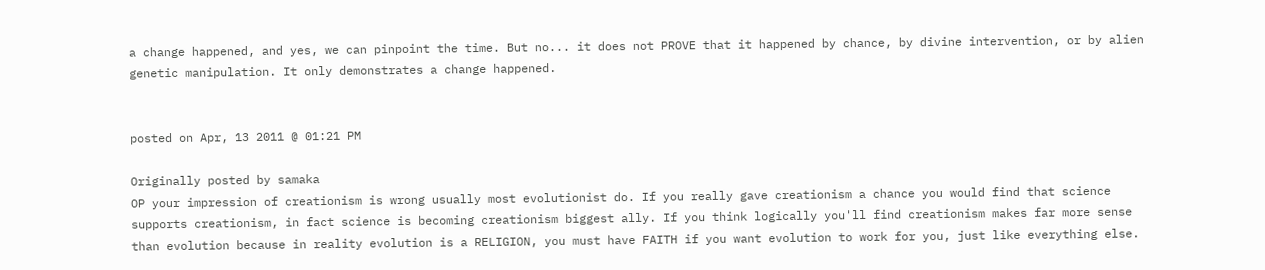a change happened, and yes, we can pinpoint the time. But no... it does not PROVE that it happened by chance, by divine intervention, or by alien genetic manipulation. It only demonstrates a change happened.


posted on Apr, 13 2011 @ 01:21 PM

Originally posted by samaka
OP your impression of creationism is wrong usually most evolutionist do. If you really gave creationism a chance you would find that science supports creationism, in fact science is becoming creationism biggest ally. If you think logically you'll find creationism makes far more sense than evolution because in reality evolution is a RELIGION, you must have FAITH if you want evolution to work for you, just like everything else.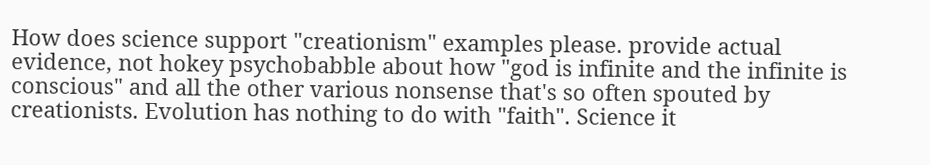How does science support "creationism" examples please. provide actual evidence, not hokey psychobabble about how "god is infinite and the infinite is conscious" and all the other various nonsense that's so often spouted by creationists. Evolution has nothing to do with "faith". Science it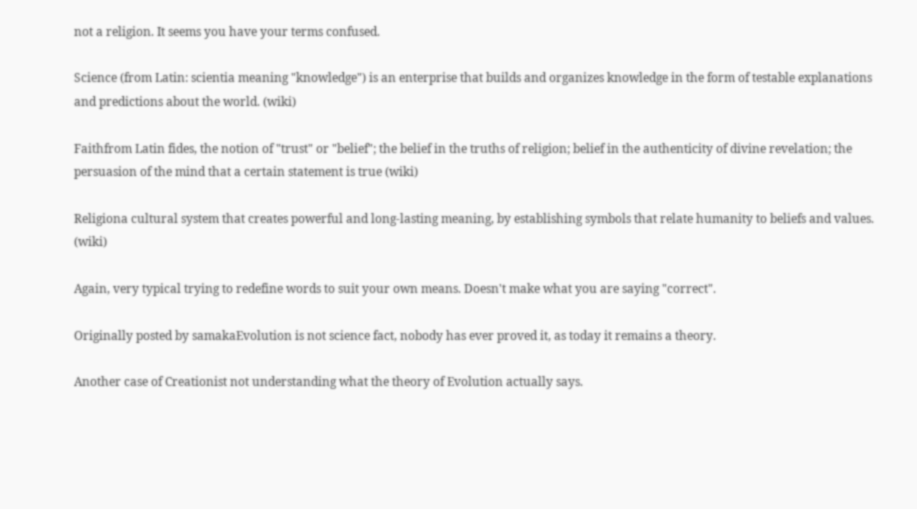not a religion. It seems you have your terms confused.

Science (from Latin: scientia meaning "knowledge") is an enterprise that builds and organizes knowledge in the form of testable explanations and predictions about the world. (wiki)

Faithfrom Latin fides, the notion of "trust" or "belief"; the belief in the truths of religion; belief in the authenticity of divine revelation; the persuasion of the mind that a certain statement is true (wiki)

Religiona cultural system that creates powerful and long-lasting meaning, by establishing symbols that relate humanity to beliefs and values. (wiki)

Again, very typical trying to redefine words to suit your own means. Doesn't make what you are saying "correct".

Originally posted by samakaEvolution is not science fact, nobody has ever proved it, as today it remains a theory.

Another case of Creationist not understanding what the theory of Evolution actually says.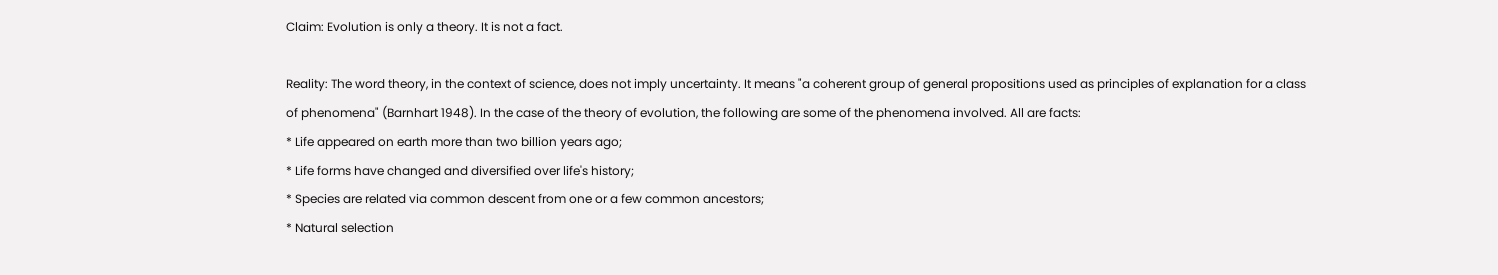Claim: Evolution is only a theory. It is not a fact.

Reality: The word theory, in the context of science, does not imply uncertainty. It means "a coherent group of general propositions used as principles of explanation for a class of phenomena" (Barnhart 1948). In the case of the theory of evolution, the following are some of the phenomena involved. All are facts:
* Life appeared on earth more than two billion years ago;
* Life forms have changed and diversified over life's history;
* Species are related via common descent from one or a few common ancestors;
* Natural selection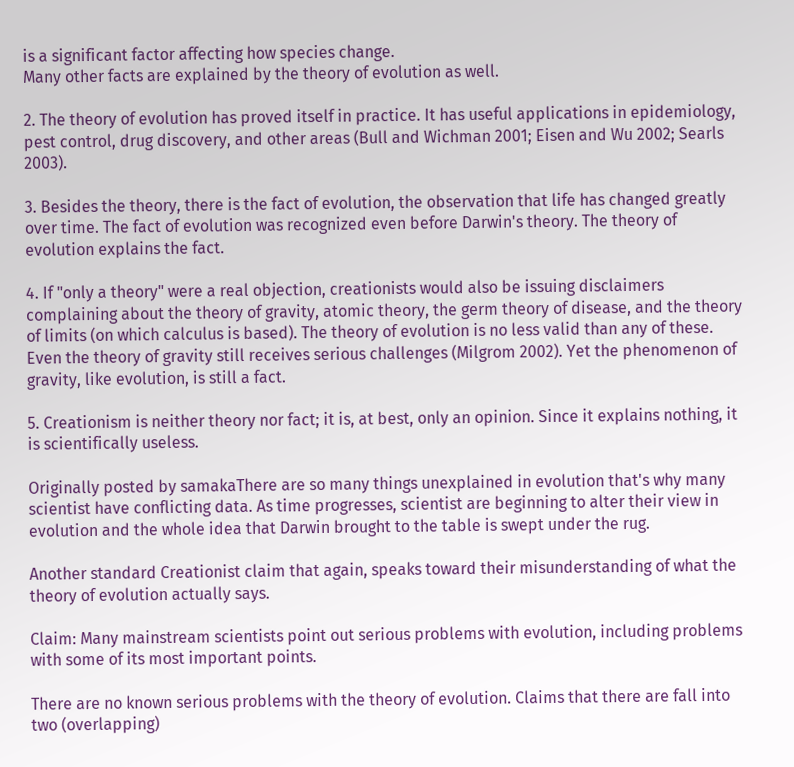is a significant factor affecting how species change.
Many other facts are explained by the theory of evolution as well.

2. The theory of evolution has proved itself in practice. It has useful applications in epidemiology, pest control, drug discovery, and other areas (Bull and Wichman 2001; Eisen and Wu 2002; Searls 2003).

3. Besides the theory, there is the fact of evolution, the observation that life has changed greatly over time. The fact of evolution was recognized even before Darwin's theory. The theory of evolution explains the fact.

4. If "only a theory" were a real objection, creationists would also be issuing disclaimers complaining about the theory of gravity, atomic theory, the germ theory of disease, and the theory of limits (on which calculus is based). The theory of evolution is no less valid than any of these. Even the theory of gravity still receives serious challenges (Milgrom 2002). Yet the phenomenon of gravity, like evolution, is still a fact.

5. Creationism is neither theory nor fact; it is, at best, only an opinion. Since it explains nothing, it is scientifically useless.

Originally posted by samakaThere are so many things unexplained in evolution that's why many scientist have conflicting data. As time progresses, scientist are beginning to alter their view in evolution and the whole idea that Darwin brought to the table is swept under the rug.

Another standard Creationist claim that again, speaks toward their misunderstanding of what the theory of evolution actually says.

Claim: Many mainstream scientists point out serious problems with evolution, including problems with some of its most important points.

There are no known serious problems with the theory of evolution. Claims that there are fall into two (overlapping)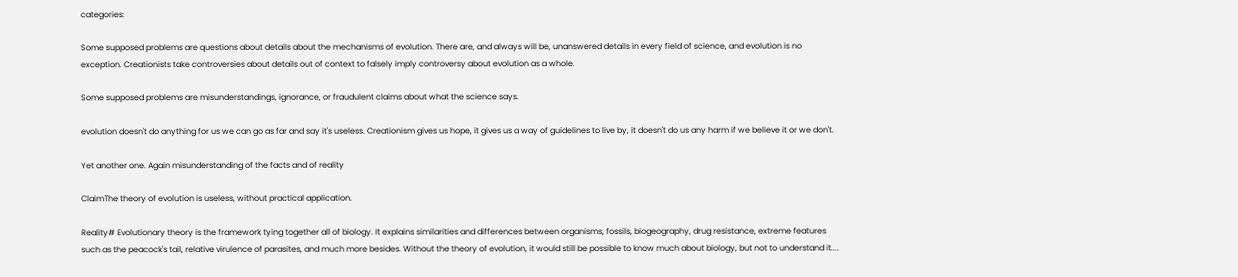categories:

Some supposed problems are questions about details about the mechanisms of evolution. There are, and always will be, unanswered details in every field of science, and evolution is no exception. Creationists take controversies about details out of context to falsely imply controversy about evolution as a whole.

Some supposed problems are misunderstandings, ignorance, or fraudulent claims about what the science says.

evolution doesn't do anything for us we can go as far and say it's useless. Creationism gives us hope, it gives us a way of guidelines to live by, it doesn't do us any harm if we believe it or we don't.

Yet another one. Again misunderstanding of the facts and of reality

ClaimThe theory of evolution is useless, without practical application.

Reality# Evolutionary theory is the framework tying together all of biology. It explains similarities and differences between organisms, fossils, biogeography, drug resistance, extreme features such as the peacock's tail, relative virulence of parasites, and much more besides. Without the theory of evolution, it would still be possible to know much about biology, but not to understand it....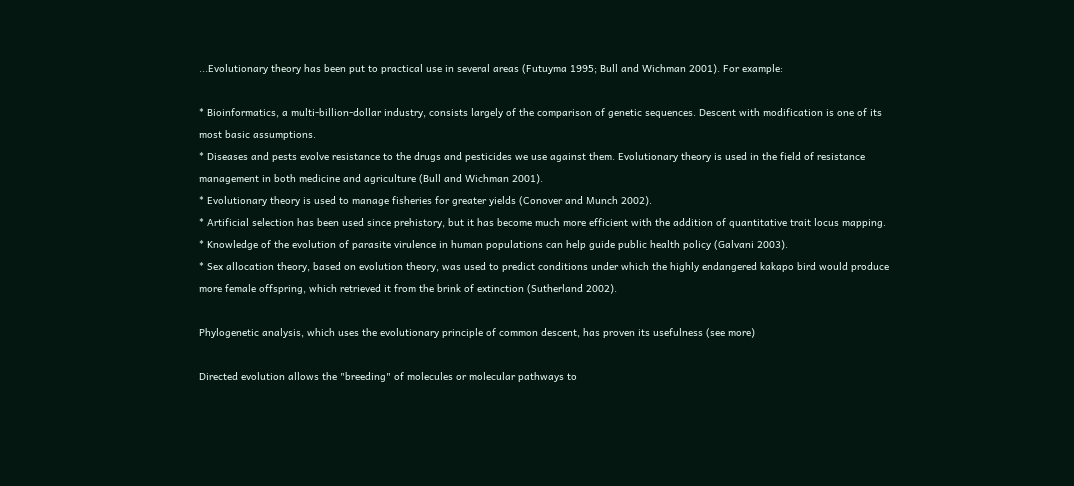...Evolutionary theory has been put to practical use in several areas (Futuyma 1995; Bull and Wichman 2001). For example:

* Bioinformatics, a multi-billion-dollar industry, consists largely of the comparison of genetic sequences. Descent with modification is one of its most basic assumptions.
* Diseases and pests evolve resistance to the drugs and pesticides we use against them. Evolutionary theory is used in the field of resistance management in both medicine and agriculture (Bull and Wichman 2001).
* Evolutionary theory is used to manage fisheries for greater yields (Conover and Munch 2002).
* Artificial selection has been used since prehistory, but it has become much more efficient with the addition of quantitative trait locus mapping.
* Knowledge of the evolution of parasite virulence in human populations can help guide public health policy (Galvani 2003).
* Sex allocation theory, based on evolution theory, was used to predict conditions under which the highly endangered kakapo bird would produce more female offspring, which retrieved it from the brink of extinction (Sutherland 2002).

Phylogenetic analysis, which uses the evolutionary principle of common descent, has proven its usefulness (see more)

Directed evolution allows the "breeding" of molecules or molecular pathways to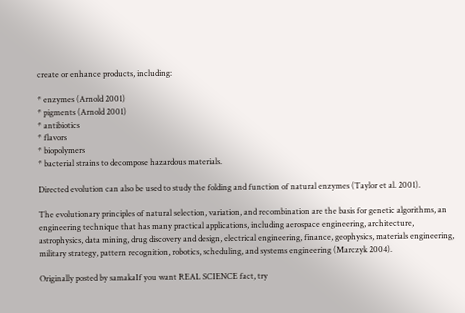create or enhance products, including:

* enzymes (Arnold 2001)
* pigments (Arnold 2001)
* antibiotics
* flavors
* biopolymers
* bacterial strains to decompose hazardous materials.

Directed evolution can also be used to study the folding and function of natural enzymes (Taylor et al. 2001).

The evolutionary principles of natural selection, variation, and recombination are the basis for genetic algorithms, an engineering technique that has many practical applications, including aerospace engineering, architecture, astrophysics, data mining, drug discovery and design, electrical engineering, finance, geophysics, materials engineering, military strategy, pattern recognition, robotics, scheduling, and systems engineering (Marczyk 2004).

Originally posted by samakaIf you want REAL SCIENCE fact, try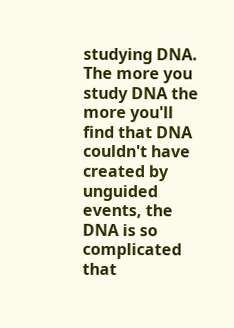studying DNA. The more you study DNA the more you'll find that DNA couldn't have created by unguided events, the DNA is so complicated that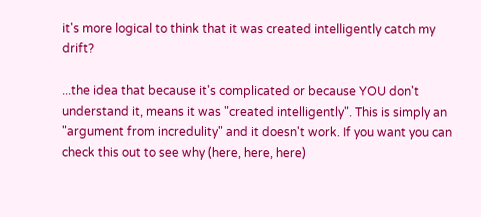it's more logical to think that it was created intelligently catch my drift?

...the idea that because it's complicated or because YOU don't understand it, means it was "created intelligently". This is simply an "argument from incredulity" and it doesn't work. If you want you can check this out to see why (here, here, here)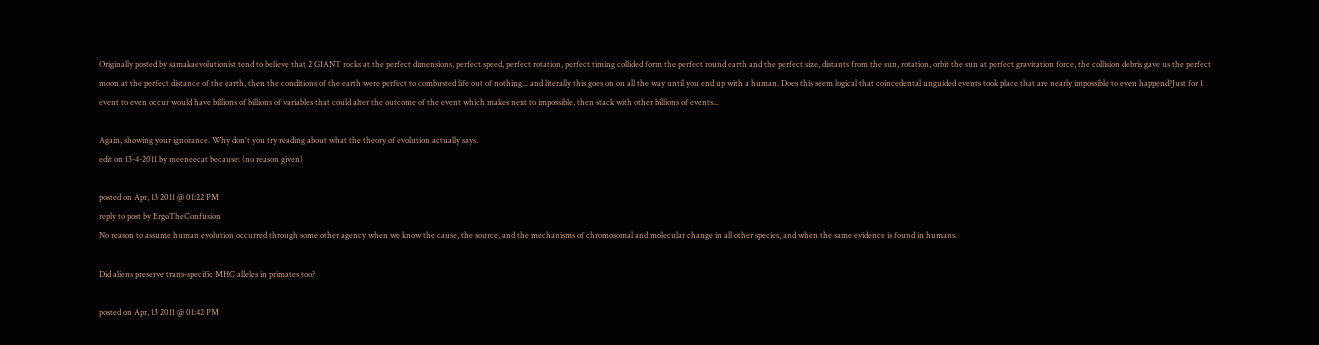Originally posted by samakaevolutionist tend to believe that 2 GIANT rocks at the perfect dimensions, perfect speed, perfect rotation, perfect timing collided form the perfect round earth and the perfect size, distants from the sun, rotation, orbit the sun at perfect gravitation force, the collision debris gave us the perfect moon at the perfect distance of the earth, then the conditions of the earth were perfect to combusted life out of nothing... and literally this goes on on all the way until you end up with a human. Does this seem logical that coincedental unguided events took place that are nearly impossible to even happend?Just for 1 event to even occur would have billions of billions of variables that could alter the outcome of the event which makes next to impossible, then stack with other billions of events...

Again, showing your ignorance. Why don't you try reading about what the theory of evolution actually says.
edit on 13-4-2011 by meeneecat because: (no reason given)

posted on Apr, 13 2011 @ 01:22 PM
reply to post by ErgoTheConfusion
No reason to assume human evolution occurred through some other agency when we know the cause, the source, and the mechanisms of chromosomal and molecular change in all other species, and when the same evidence is found in humans.

Did aliens preserve trans-specific MHC alleles in primates too?

posted on Apr, 13 2011 @ 01:42 PM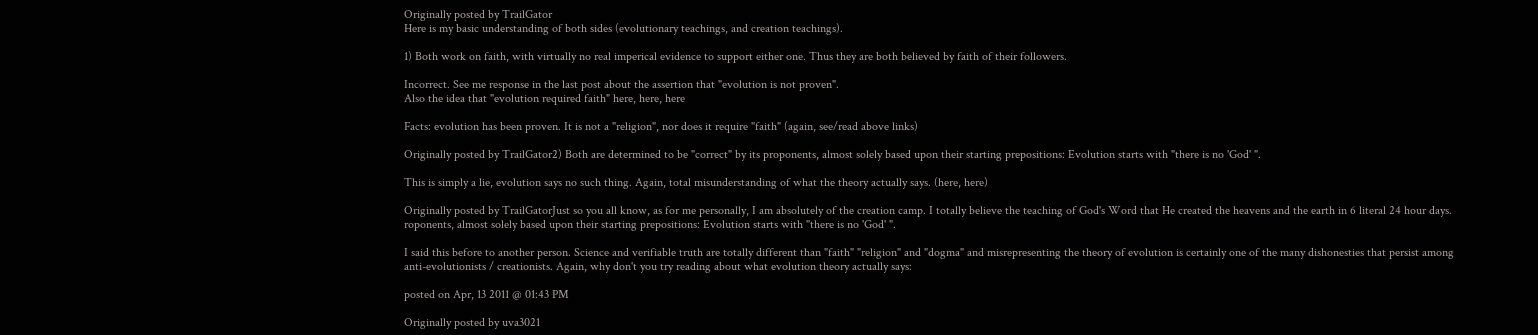Originally posted by TrailGator
Here is my basic understanding of both sides (evolutionary teachings, and creation teachings).

1) Both work on faith, with virtually no real imperical evidence to support either one. Thus they are both believed by faith of their followers.

Incorrect. See me response in the last post about the assertion that "evolution is not proven".
Also the idea that "evolution required faith" here, here, here

Facts: evolution has been proven. It is not a "religion", nor does it require "faith" (again, see/read above links)

Originally posted by TrailGator2) Both are determined to be "correct" by its proponents, almost solely based upon their starting prepositions: Evolution starts with "there is no 'God' ".

This is simply a lie, evolution says no such thing. Again, total misunderstanding of what the theory actually says. (here, here)

Originally posted by TrailGatorJust so you all know, as for me personally, I am absolutely of the creation camp. I totally believe the teaching of God's Word that He created the heavens and the earth in 6 literal 24 hour days. roponents, almost solely based upon their starting prepositions: Evolution starts with "there is no 'God' ".

I said this before to another person. Science and verifiable truth are totally different than "faith" "religion" and "dogma" and misrepresenting the theory of evolution is certainly one of the many dishonesties that persist among anti-evolutionists / creationists. Again, why don't you try reading about what evolution theory actually says:

posted on Apr, 13 2011 @ 01:43 PM

Originally posted by uva3021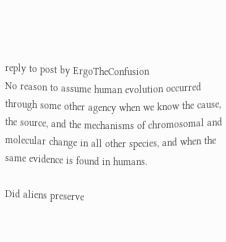reply to post by ErgoTheConfusion
No reason to assume human evolution occurred through some other agency when we know the cause, the source, and the mechanisms of chromosomal and molecular change in all other species, and when the same evidence is found in humans.

Did aliens preserve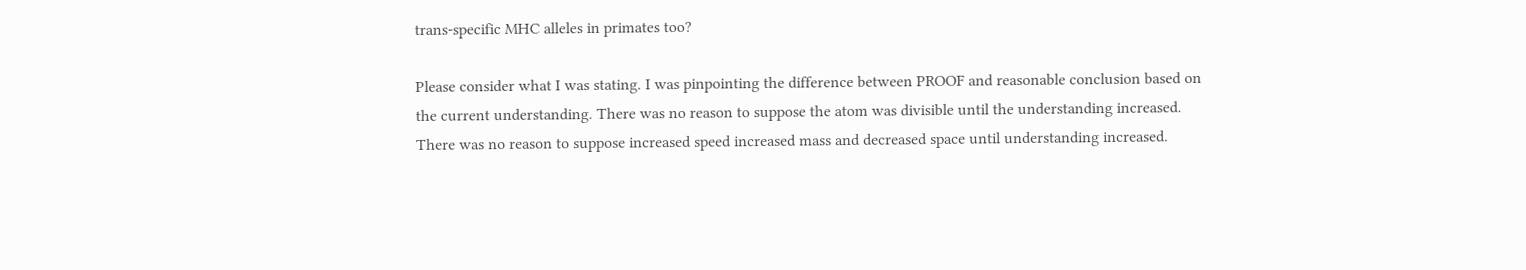trans-specific MHC alleles in primates too?

Please consider what I was stating. I was pinpointing the difference between PROOF and reasonable conclusion based on the current understanding. There was no reason to suppose the atom was divisible until the understanding increased. There was no reason to suppose increased speed increased mass and decreased space until understanding increased.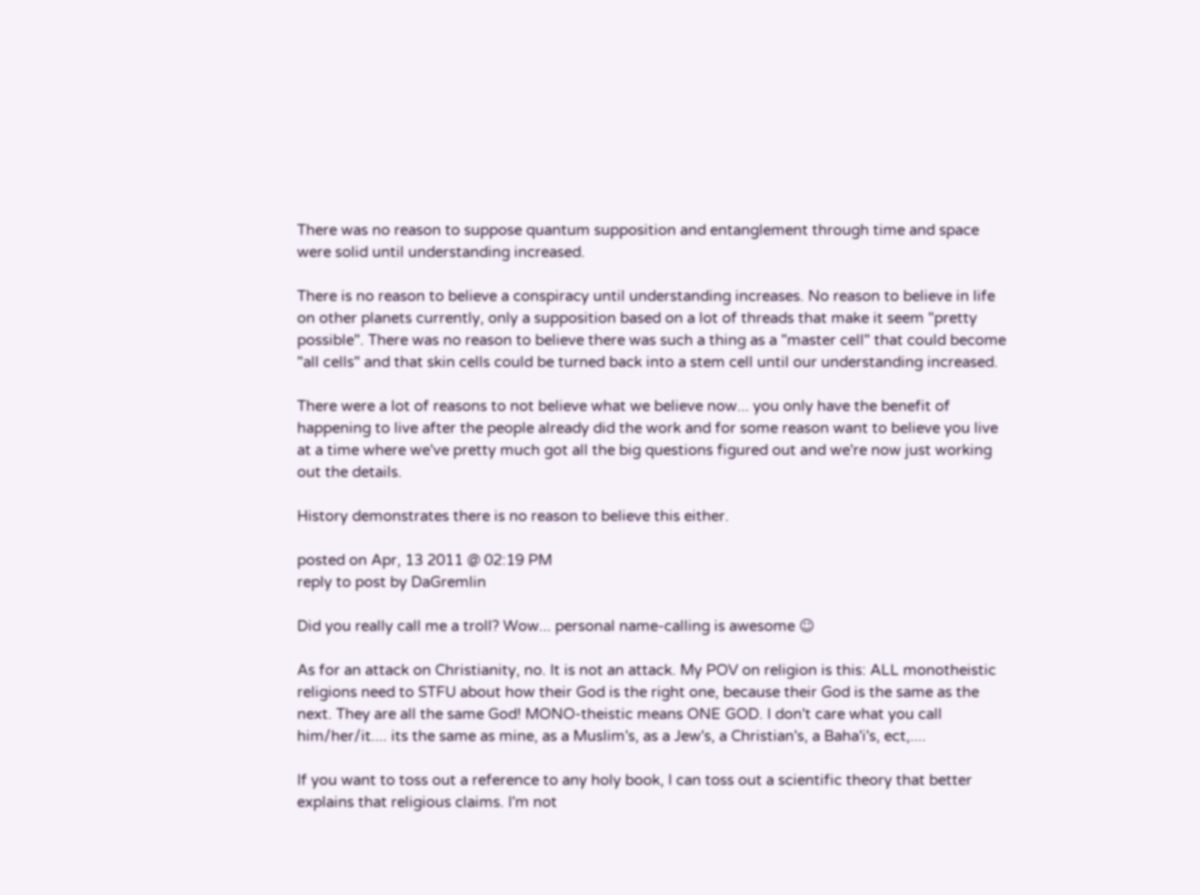There was no reason to suppose quantum supposition and entanglement through time and space were solid until understanding increased.

There is no reason to believe a conspiracy until understanding increases. No reason to believe in life on other planets currently, only a supposition based on a lot of threads that make it seem "pretty possible". There was no reason to believe there was such a thing as a "master cell" that could become "all cells" and that skin cells could be turned back into a stem cell until our understanding increased.

There were a lot of reasons to not believe what we believe now... you only have the benefit of happening to live after the people already did the work and for some reason want to believe you live at a time where we've pretty much got all the big questions figured out and we're now just working out the details.

History demonstrates there is no reason to believe this either.

posted on Apr, 13 2011 @ 02:19 PM
reply to post by DaGremlin

Did you really call me a troll? Wow... personal name-calling is awesome ☺

As for an attack on Christianity, no. It is not an attack. My POV on religion is this: ALL monotheistic religions need to STFU about how their God is the right one, because their God is the same as the next. They are all the same God! MONO-theistic means ONE GOD. I don't care what you call him/her/it.... its the same as mine, as a Muslim's, as a Jew's, a Christian's, a Baha'i's, ect,....

If you want to toss out a reference to any holy book, I can toss out a scientific theory that better explains that religious claims. I'm not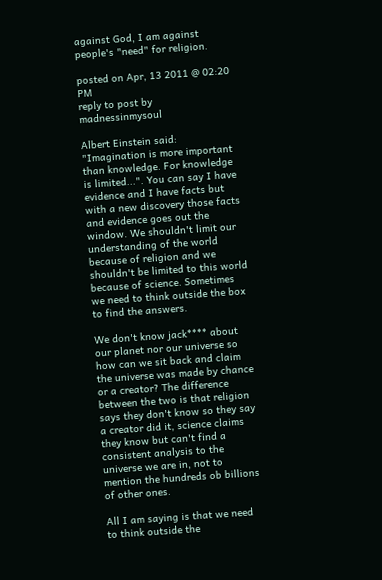against God, I am against people's "need" for religion.

posted on Apr, 13 2011 @ 02:20 PM
reply to post by madnessinmysoul

Albert Einstein said: "Imagination is more important than knowledge. For knowledge is limited...". You can say I have evidence and I have facts but with a new discovery those facts and evidence goes out the window. We shouldn't limit our understanding of the world because of religion and we shouldn't be limited to this world because of science. Sometimes we need to think outside the box to find the answers.

We don't know jack**** about our planet nor our universe so how can we sit back and claim the universe was made by chance or a creator? The difference between the two is that religion says they don't know so they say a creator did it, science claims they know but can't find a consistent analysis to the universe we are in, not to mention the hundreds ob billions of other ones.

All I am saying is that we need to think outside the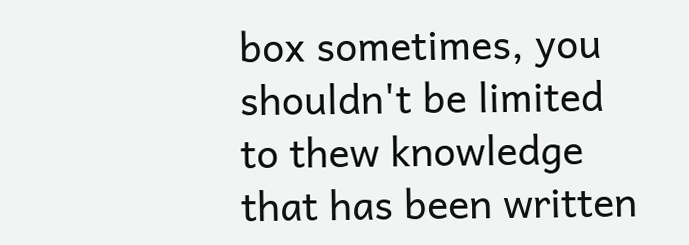box sometimes, you shouldn't be limited to thew knowledge that has been written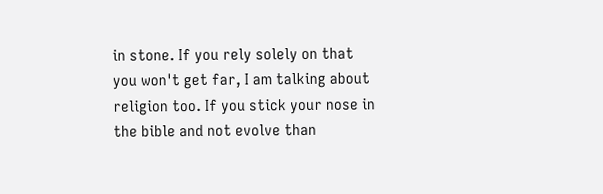in stone. If you rely solely on that you won't get far, I am talking about religion too. If you stick your nose in the bible and not evolve than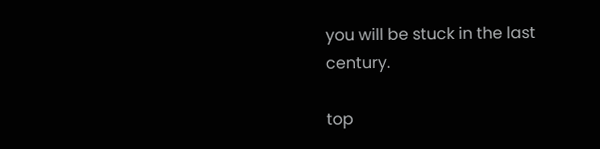you will be stuck in the last century.

top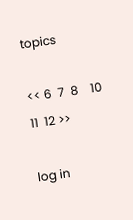topics

<< 6  7  8    10  11  12 >>

log in